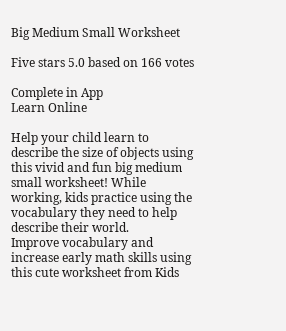Big Medium Small Worksheet

Five stars 5.0 based on 166 votes

Complete in App
Learn Online

Help your child learn to describe the size of objects using this vivid and fun big medium small worksheet! While working, kids practice using the vocabulary they need to help describe their world.
Improve vocabulary and increase early math skills using this cute worksheet from Kids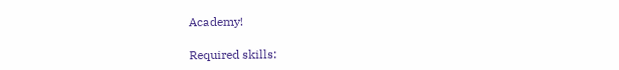Academy!

Required skills: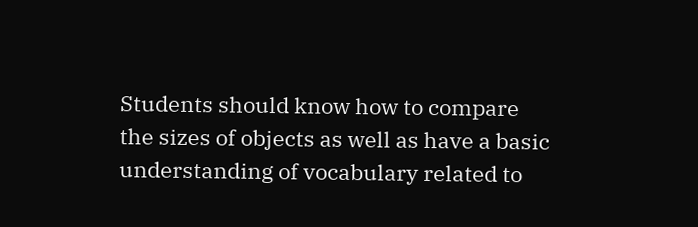Students should know how to compare the sizes of objects as well as have a basic understanding of vocabulary related to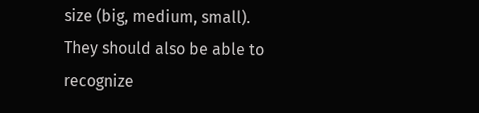size (big, medium, small). They should also be able to recognize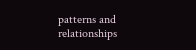patterns and relationships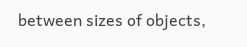between sizes of objects,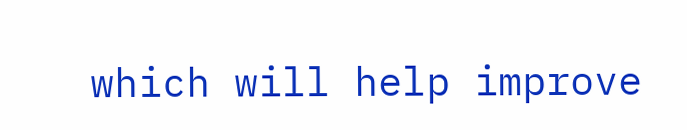which will help improve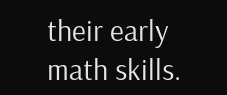their early math skills.